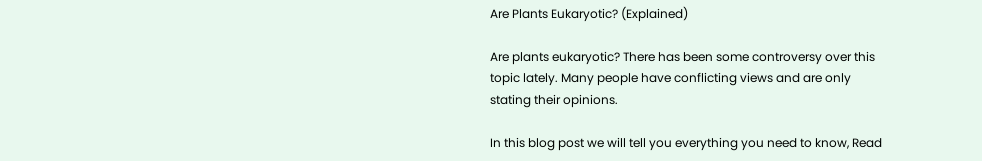Are Plants Eukaryotic? (Explained)

Are plants eukaryotic? There has been some controversy over this topic lately. Many people have conflicting views and are only stating their opinions.

In this blog post we will tell you everything you need to know, Read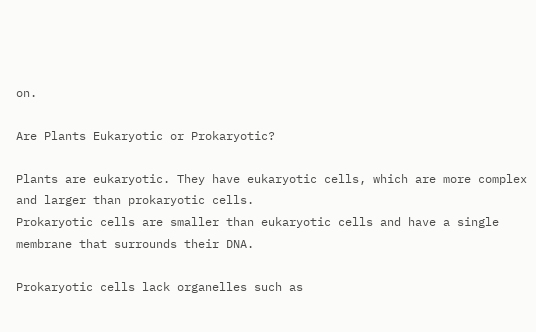on.

Are Plants Eukaryotic or Prokaryotic?

Plants are eukaryotic. They have eukaryotic cells, which are more complex and larger than prokaryotic cells.
Prokaryotic cells are smaller than eukaryotic cells and have a single membrane that surrounds their DNA.

Prokaryotic cells lack organelles such as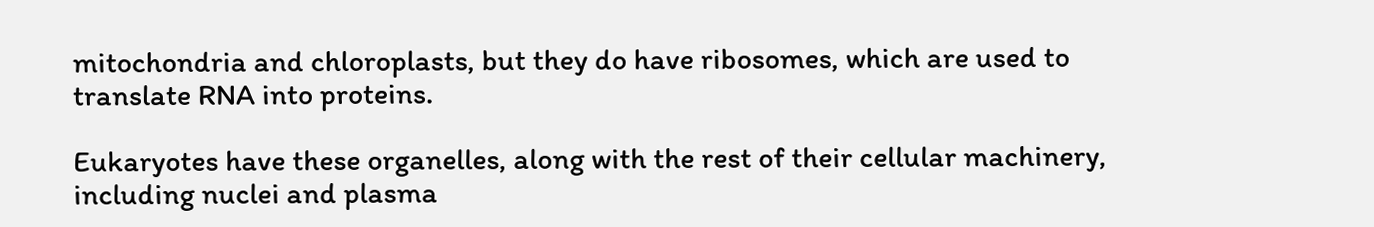mitochondria and chloroplasts, but they do have ribosomes, which are used to translate RNA into proteins.

Eukaryotes have these organelles, along with the rest of their cellular machinery, including nuclei and plasma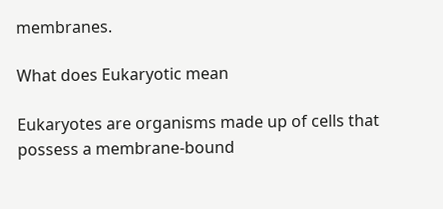membranes.

What does Eukaryotic mean

Eukaryotes are organisms made up of cells that possess a membrane-bound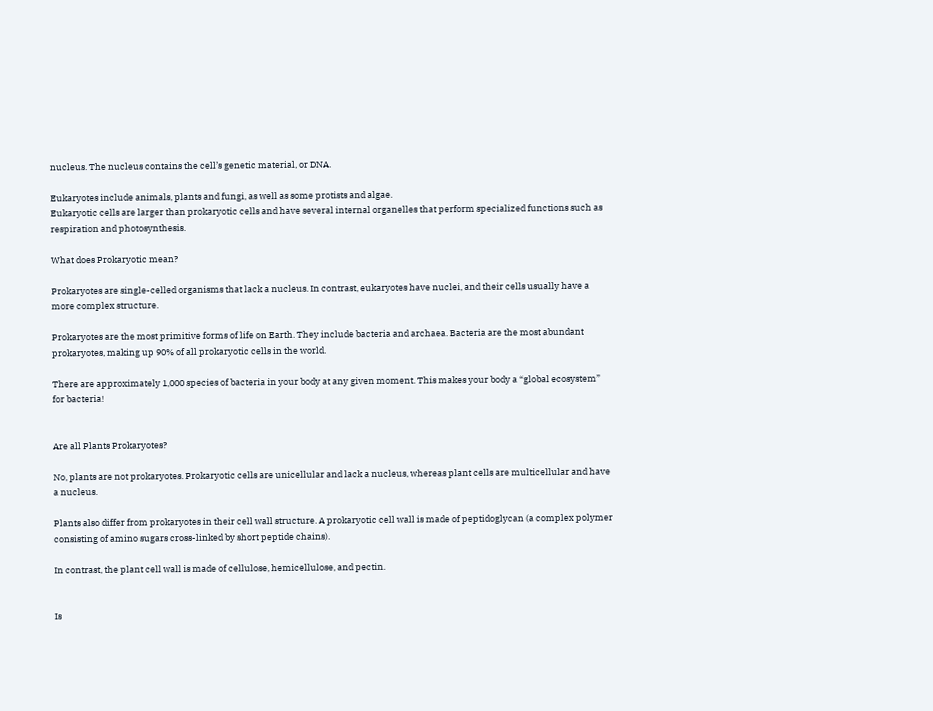nucleus. The nucleus contains the cell’s genetic material, or DNA.

Eukaryotes include animals, plants and fungi, as well as some protists and algae.
Eukaryotic cells are larger than prokaryotic cells and have several internal organelles that perform specialized functions such as respiration and photosynthesis.

What does Prokaryotic mean?

Prokaryotes are single-celled organisms that lack a nucleus. In contrast, eukaryotes have nuclei, and their cells usually have a more complex structure.

Prokaryotes are the most primitive forms of life on Earth. They include bacteria and archaea. Bacteria are the most abundant prokaryotes, making up 90% of all prokaryotic cells in the world.

There are approximately 1,000 species of bacteria in your body at any given moment. This makes your body a “global ecosystem” for bacteria!


Are all Plants Prokaryotes?

No, plants are not prokaryotes. Prokaryotic cells are unicellular and lack a nucleus, whereas plant cells are multicellular and have a nucleus.

Plants also differ from prokaryotes in their cell wall structure. A prokaryotic cell wall is made of peptidoglycan (a complex polymer consisting of amino sugars cross-linked by short peptide chains).

In contrast, the plant cell wall is made of cellulose, hemicellulose, and pectin.


Is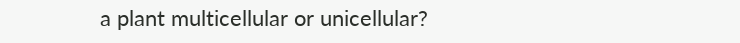a plant multicellular or unicellular?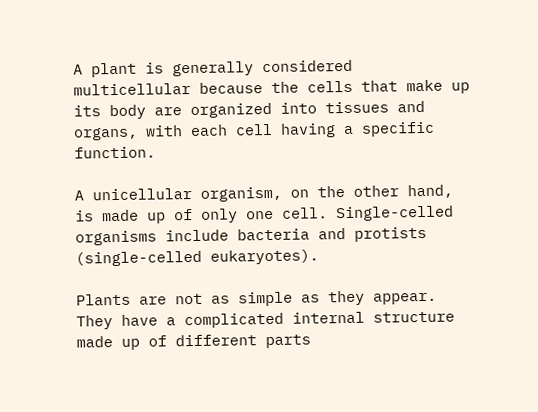A plant is generally considered multicellular because the cells that make up its body are organized into tissues and organs, with each cell having a specific function.

A unicellular organism, on the other hand, is made up of only one cell. Single-celled organisms include bacteria and protists (single-celled eukaryotes).

Plants are not as simple as they appear. They have a complicated internal structure made up of different parts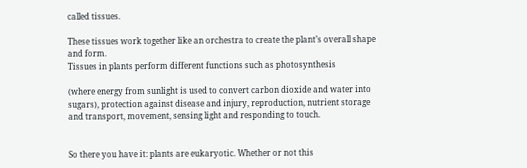called tissues.

These tissues work together like an orchestra to create the plant’s overall shape and form.
Tissues in plants perform different functions such as photosynthesis

(where energy from sunlight is used to convert carbon dioxide and water into sugars), protection against disease and injury, reproduction, nutrient storage and transport, movement, sensing light and responding to touch.


So there you have it: plants are eukaryotic. Whether or not this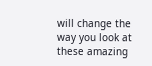will change the way you look at these amazing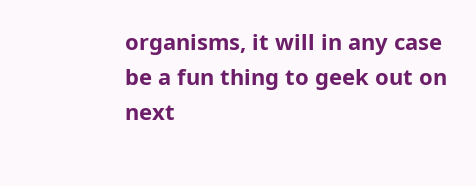organisms, it will in any case be a fun thing to geek out on next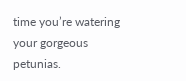time you’re watering your gorgeous petunias.